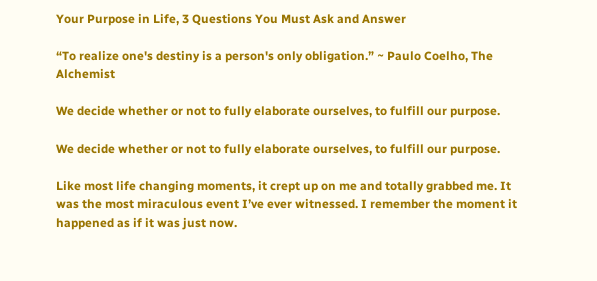Your Purpose in Life, 3 Questions You Must Ask and Answer

“To realize one's destiny is a person's only obligation.” ~ Paulo Coelho, The Alchemist

We decide whether or not to fully elaborate ourselves, to fulfill our purpose.

We decide whether or not to fully elaborate ourselves, to fulfill our purpose.

Like most life changing moments, it crept up on me and totally grabbed me. It was the most miraculous event I’ve ever witnessed. I remember the moment it happened as if it was just now.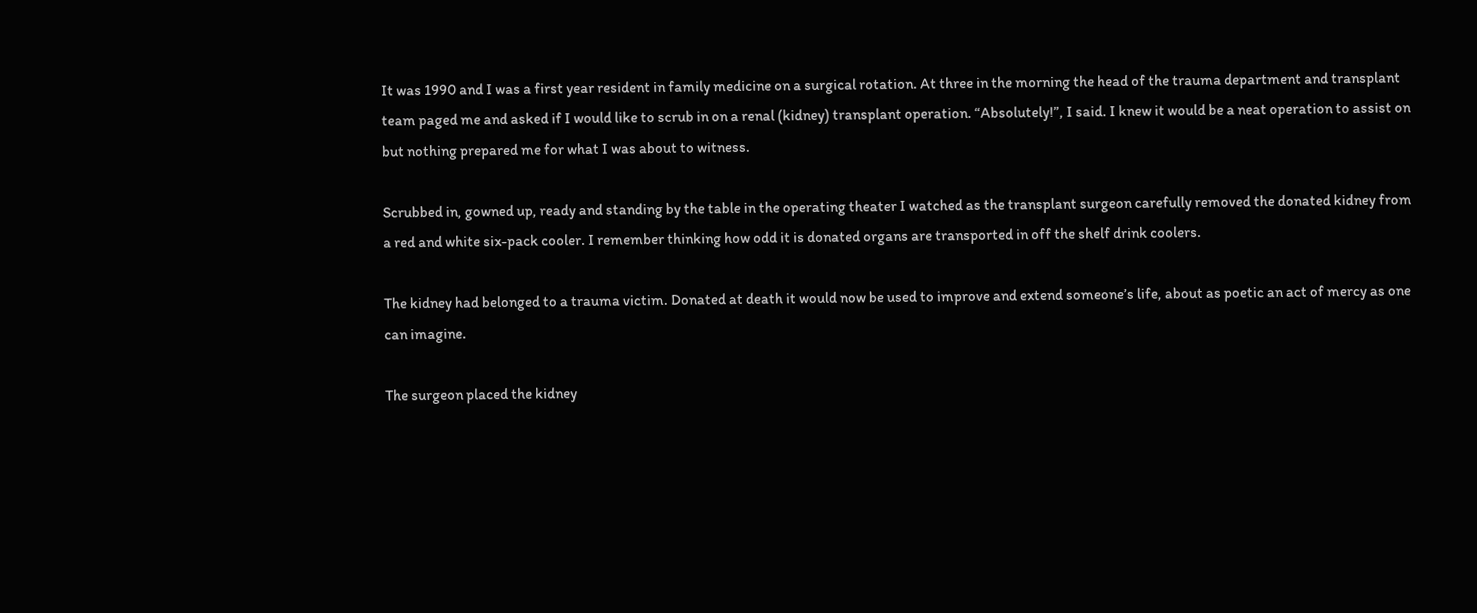It was 1990 and I was a first year resident in family medicine on a surgical rotation. At three in the morning the head of the trauma department and transplant team paged me and asked if I would like to scrub in on a renal (kidney) transplant operation. “Absolutely!”, I said. I knew it would be a neat operation to assist on but nothing prepared me for what I was about to witness.

Scrubbed in, gowned up, ready and standing by the table in the operating theater I watched as the transplant surgeon carefully removed the donated kidney from a red and white six-pack cooler. I remember thinking how odd it is donated organs are transported in off the shelf drink coolers.

The kidney had belonged to a trauma victim. Donated at death it would now be used to improve and extend someone’s life, about as poetic an act of mercy as one can imagine.

The surgeon placed the kidney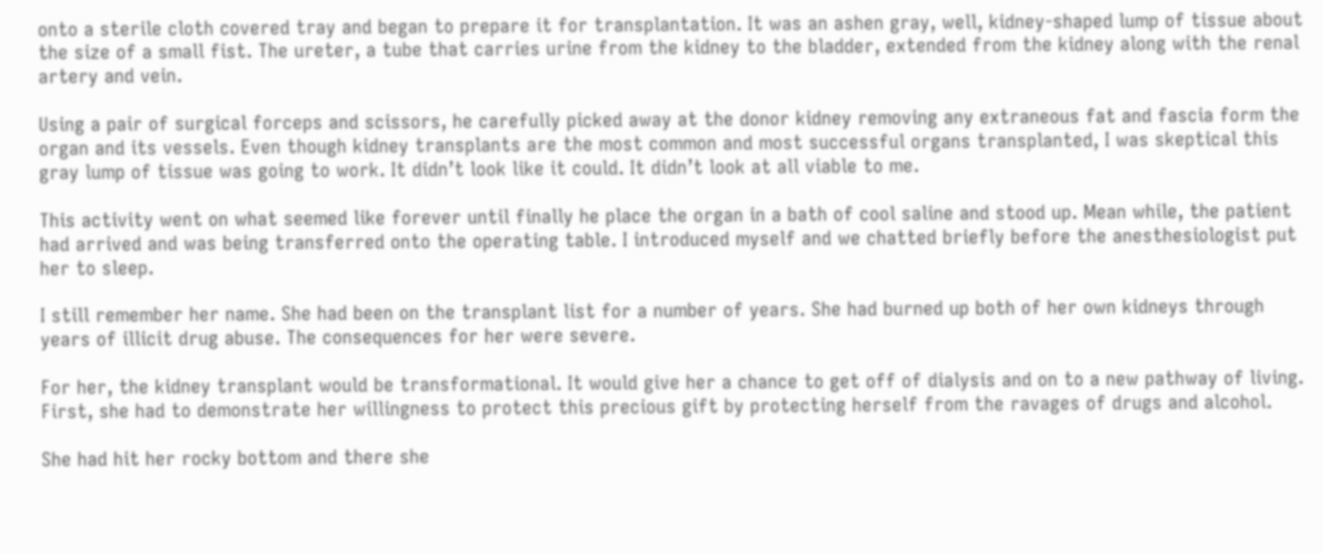onto a sterile cloth covered tray and began to prepare it for transplantation. It was an ashen gray, well, kidney-shaped lump of tissue about the size of a small fist. The ureter, a tube that carries urine from the kidney to the bladder, extended from the kidney along with the renal artery and vein.

Using a pair of surgical forceps and scissors, he carefully picked away at the donor kidney removing any extraneous fat and fascia form the organ and its vessels. Even though kidney transplants are the most common and most successful organs transplanted, I was skeptical this gray lump of tissue was going to work. It didn’t look like it could. It didn’t look at all viable to me.

This activity went on what seemed like forever until finally he place the organ in a bath of cool saline and stood up. Mean while, the patient had arrived and was being transferred onto the operating table. I introduced myself and we chatted briefly before the anesthesiologist put her to sleep.

I still remember her name. She had been on the transplant list for a number of years. She had burned up both of her own kidneys through years of illicit drug abuse. The consequences for her were severe.

For her, the kidney transplant would be transformational. It would give her a chance to get off of dialysis and on to a new pathway of living. First, she had to demonstrate her willingness to protect this precious gift by protecting herself from the ravages of drugs and alcohol.

She had hit her rocky bottom and there she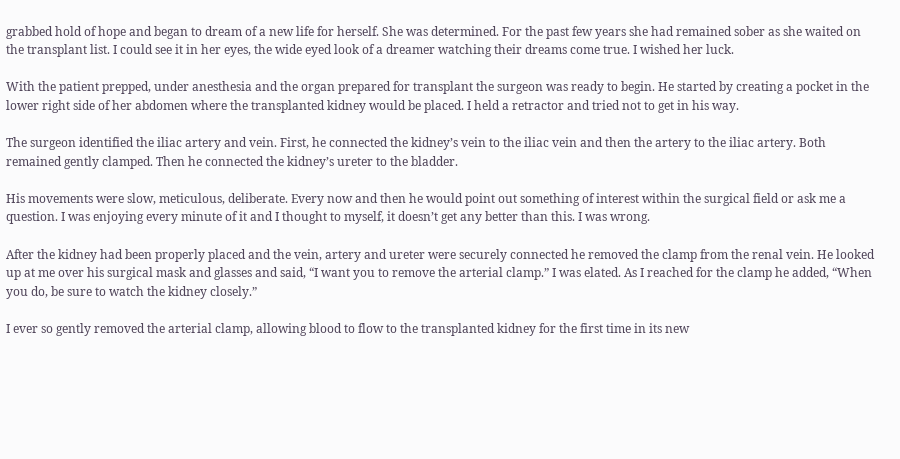grabbed hold of hope and began to dream of a new life for herself. She was determined. For the past few years she had remained sober as she waited on the transplant list. I could see it in her eyes, the wide eyed look of a dreamer watching their dreams come true. I wished her luck.

With the patient prepped, under anesthesia and the organ prepared for transplant the surgeon was ready to begin. He started by creating a pocket in the lower right side of her abdomen where the transplanted kidney would be placed. I held a retractor and tried not to get in his way.

The surgeon identified the iliac artery and vein. First, he connected the kidney’s vein to the iliac vein and then the artery to the iliac artery. Both remained gently clamped. Then he connected the kidney’s ureter to the bladder.

His movements were slow, meticulous, deliberate. Every now and then he would point out something of interest within the surgical field or ask me a question. I was enjoying every minute of it and I thought to myself, it doesn’t get any better than this. I was wrong.

After the kidney had been properly placed and the vein, artery and ureter were securely connected he removed the clamp from the renal vein. He looked up at me over his surgical mask and glasses and said, “I want you to remove the arterial clamp.” I was elated. As I reached for the clamp he added, “When you do, be sure to watch the kidney closely.”

I ever so gently removed the arterial clamp, allowing blood to flow to the transplanted kidney for the first time in its new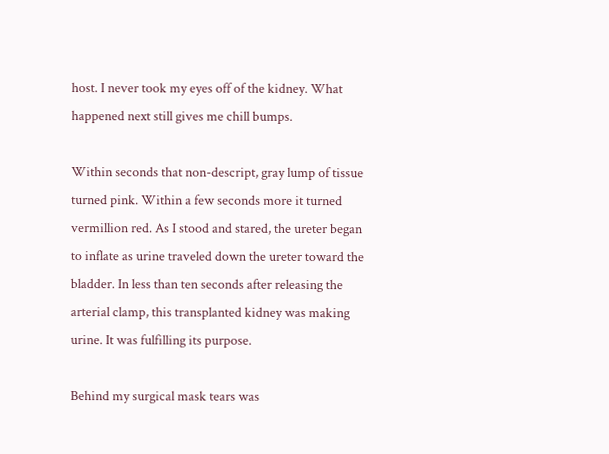host. I never took my eyes off of the kidney. What happened next still gives me chill bumps.

Within seconds that non-descript, gray lump of tissue turned pink. Within a few seconds more it turned vermillion red. As I stood and stared, the ureter began to inflate as urine traveled down the ureter toward the bladder. In less than ten seconds after releasing the arterial clamp, this transplanted kidney was making urine. It was fulfilling its purpose.

Behind my surgical mask tears was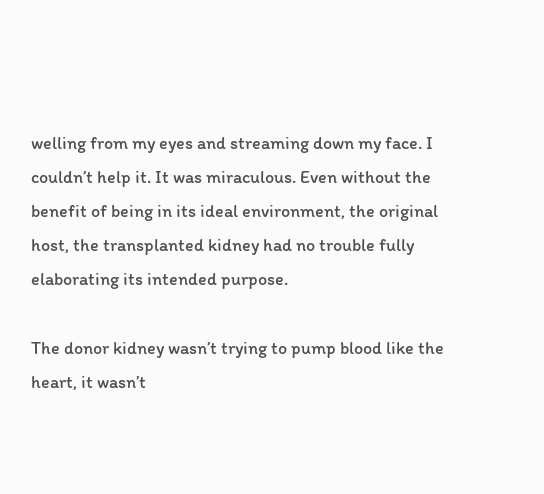welling from my eyes and streaming down my face. I couldn’t help it. It was miraculous. Even without the benefit of being in its ideal environment, the original host, the transplanted kidney had no trouble fully elaborating its intended purpose.

The donor kidney wasn’t trying to pump blood like the heart, it wasn’t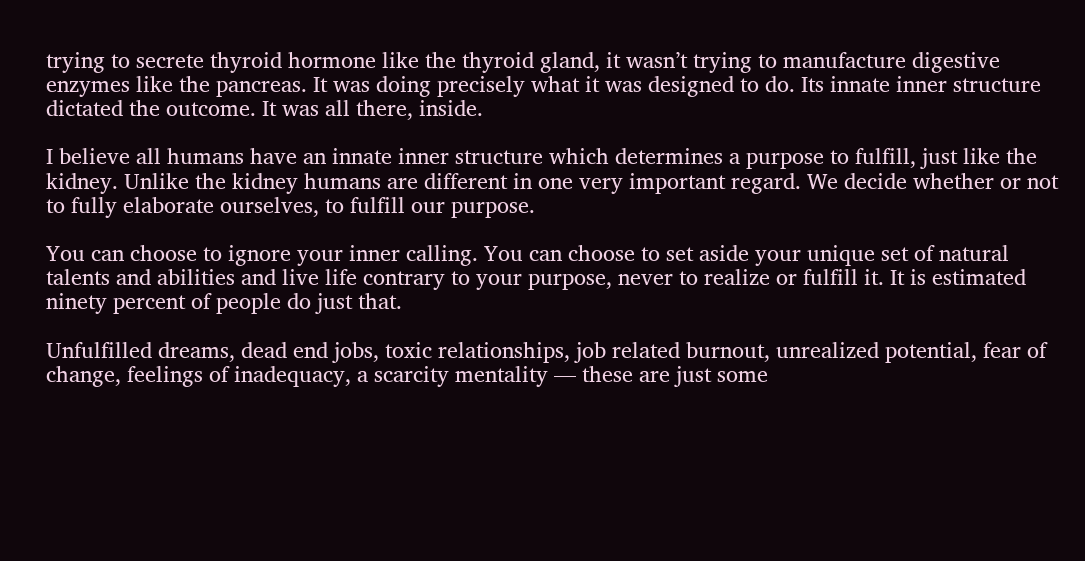trying to secrete thyroid hormone like the thyroid gland, it wasn’t trying to manufacture digestive enzymes like the pancreas. It was doing precisely what it was designed to do. Its innate inner structure dictated the outcome. It was all there, inside.

I believe all humans have an innate inner structure which determines a purpose to fulfill, just like the kidney. Unlike the kidney humans are different in one very important regard. We decide whether or not to fully elaborate ourselves, to fulfill our purpose.

You can choose to ignore your inner calling. You can choose to set aside your unique set of natural talents and abilities and live life contrary to your purpose, never to realize or fulfill it. It is estimated ninety percent of people do just that.

Unfulfilled dreams, dead end jobs, toxic relationships, job related burnout, unrealized potential, fear of change, feelings of inadequacy, a scarcity mentality — these are just some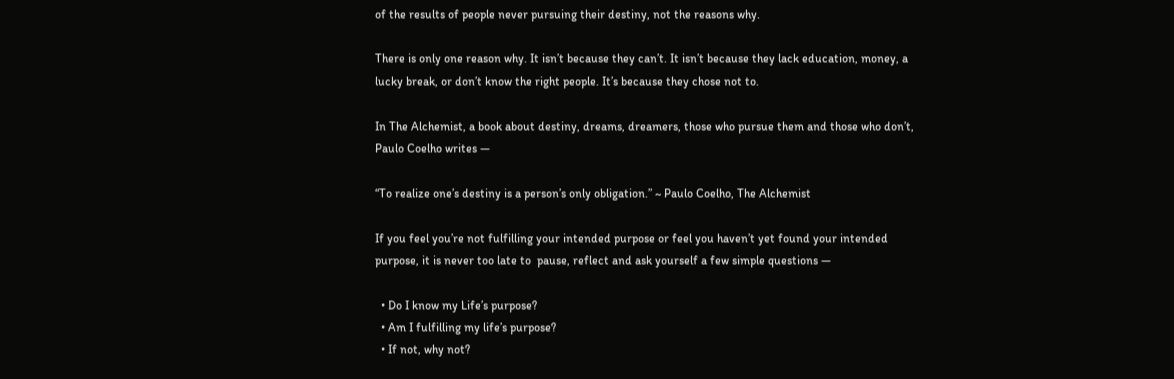of the results of people never pursuing their destiny, not the reasons why.

There is only one reason why. It isn’t because they can’t. It isn’t because they lack education, money, a lucky break, or don’t know the right people. It’s because they chose not to.

In The Alchemist, a book about destiny, dreams, dreamers, those who pursue them and those who don’t, Paulo Coelho writes —

“To realize one’s destiny is a person’s only obligation.” ~ Paulo Coelho, The Alchemist

If you feel you’re not fulfilling your intended purpose or feel you haven’t yet found your intended purpose, it is never too late to  pause, reflect and ask yourself a few simple questions —

  • Do I know my Life’s purpose?
  • Am I fulfilling my life’s purpose?
  • If not, why not?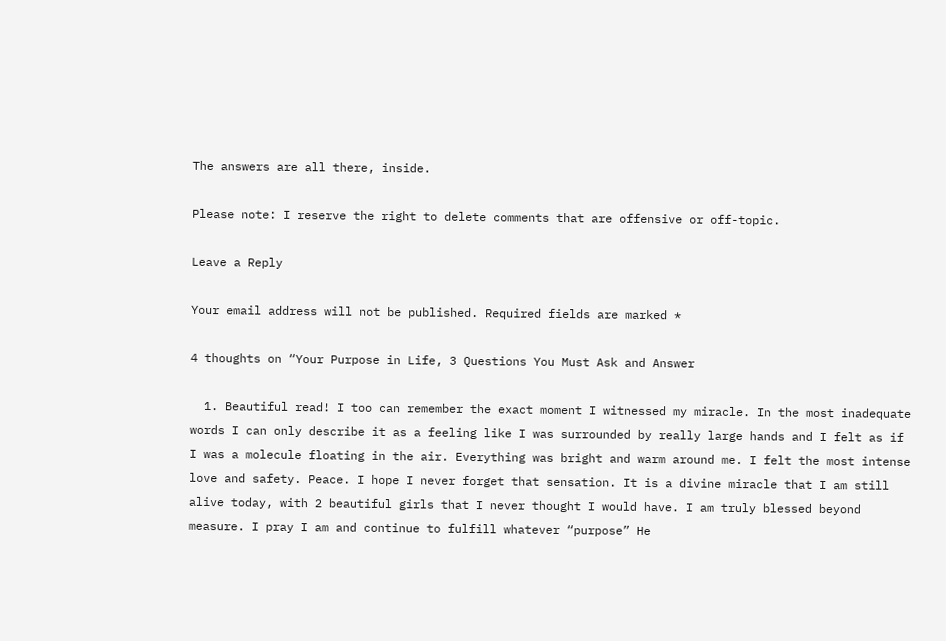The answers are all there, inside.

Please note: I reserve the right to delete comments that are offensive or off-topic.

Leave a Reply

Your email address will not be published. Required fields are marked *

4 thoughts on “Your Purpose in Life, 3 Questions You Must Ask and Answer

  1. Beautiful read! I too can remember the exact moment I witnessed my miracle. In the most inadequate words I can only describe it as a feeling like I was surrounded by really large hands and I felt as if I was a molecule floating in the air. Everything was bright and warm around me. I felt the most intense love and safety. Peace. I hope I never forget that sensation. It is a divine miracle that I am still alive today, with 2 beautiful girls that I never thought I would have. I am truly blessed beyond measure. I pray I am and continue to fulfill whatever “purpose” He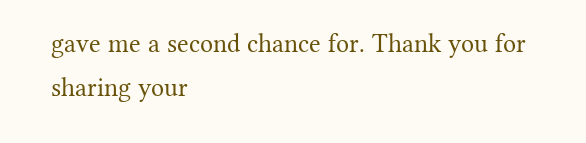gave me a second chance for. Thank you for sharing your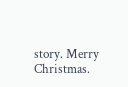story. Merry Christmas.